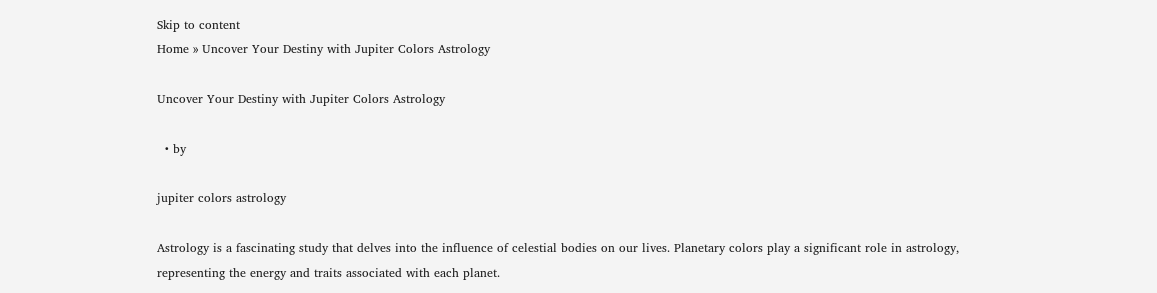Skip to content
Home » Uncover Your Destiny with Jupiter Colors Astrology

Uncover Your Destiny with Jupiter Colors Astrology

  • by

jupiter colors astrology

Astrology is a fascinating study that delves into the influence of celestial bodies on our lives. Planetary colors play a significant role in astrology, representing the energy and traits associated with each planet.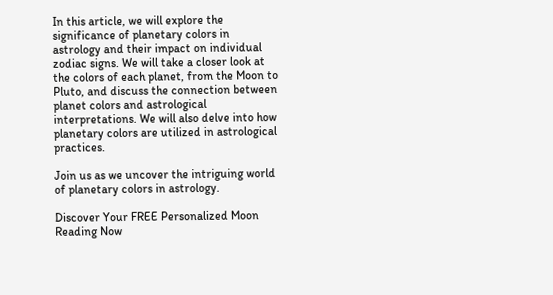In this article, we will explore the significance of planetary colors in astrology and their impact on individual zodiac signs. We will take a closer look at the colors of each planet, from the Moon to Pluto, and discuss the connection between planet colors and astrological interpretations. We will also delve into how planetary colors are utilized in astrological practices.

Join us as we uncover the intriguing world of planetary colors in astrology.

Discover Your FREE Personalized Moon Reading Now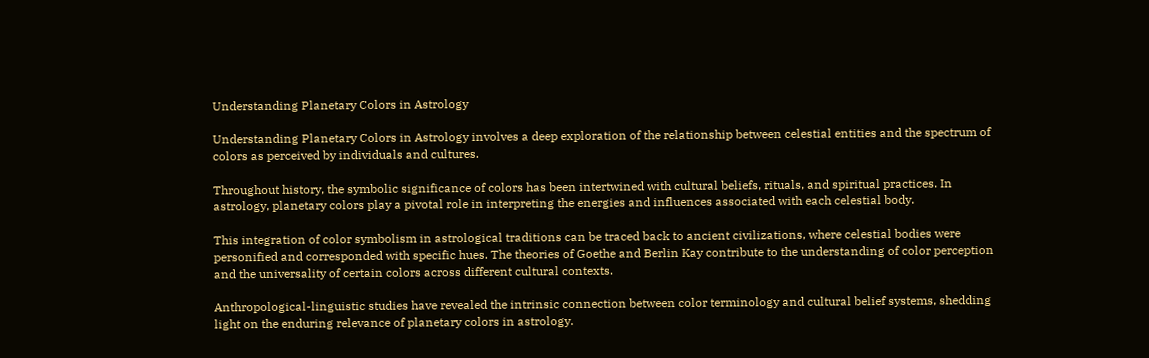Understanding Planetary Colors in Astrology

Understanding Planetary Colors in Astrology involves a deep exploration of the relationship between celestial entities and the spectrum of colors as perceived by individuals and cultures.

Throughout history, the symbolic significance of colors has been intertwined with cultural beliefs, rituals, and spiritual practices. In astrology, planetary colors play a pivotal role in interpreting the energies and influences associated with each celestial body.

This integration of color symbolism in astrological traditions can be traced back to ancient civilizations, where celestial bodies were personified and corresponded with specific hues. The theories of Goethe and Berlin Kay contribute to the understanding of color perception and the universality of certain colors across different cultural contexts.

Anthropological-linguistic studies have revealed the intrinsic connection between color terminology and cultural belief systems, shedding light on the enduring relevance of planetary colors in astrology.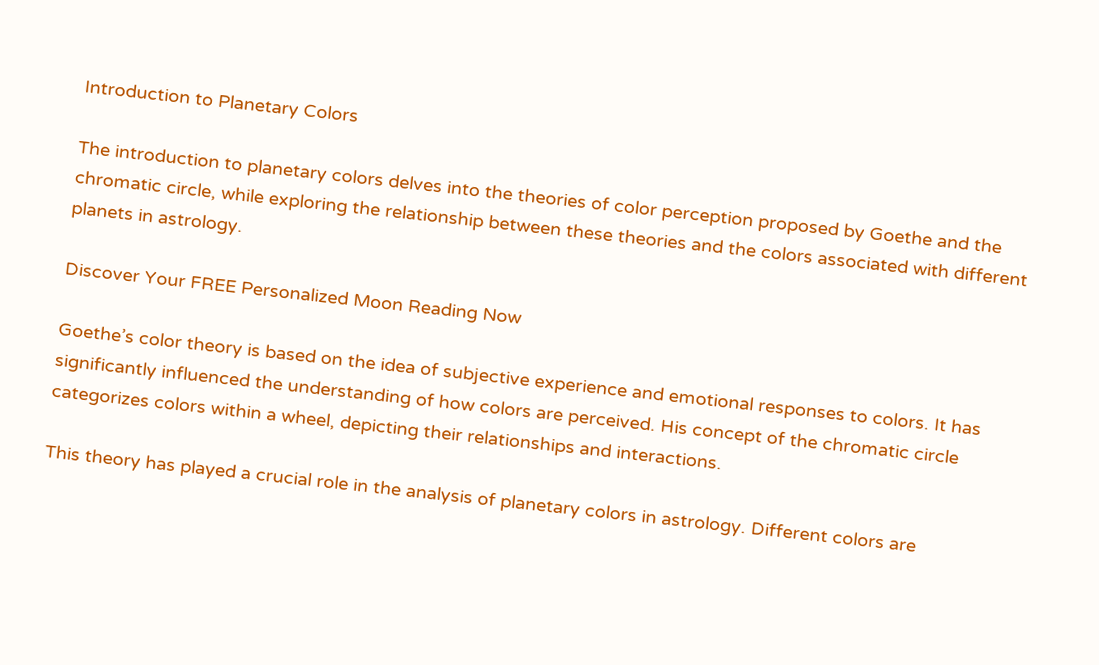Introduction to Planetary Colors

The introduction to planetary colors delves into the theories of color perception proposed by Goethe and the chromatic circle, while exploring the relationship between these theories and the colors associated with different planets in astrology.

Discover Your FREE Personalized Moon Reading Now

Goethe’s color theory is based on the idea of subjective experience and emotional responses to colors. It has significantly influenced the understanding of how colors are perceived. His concept of the chromatic circle categorizes colors within a wheel, depicting their relationships and interactions.

This theory has played a crucial role in the analysis of planetary colors in astrology. Different colors are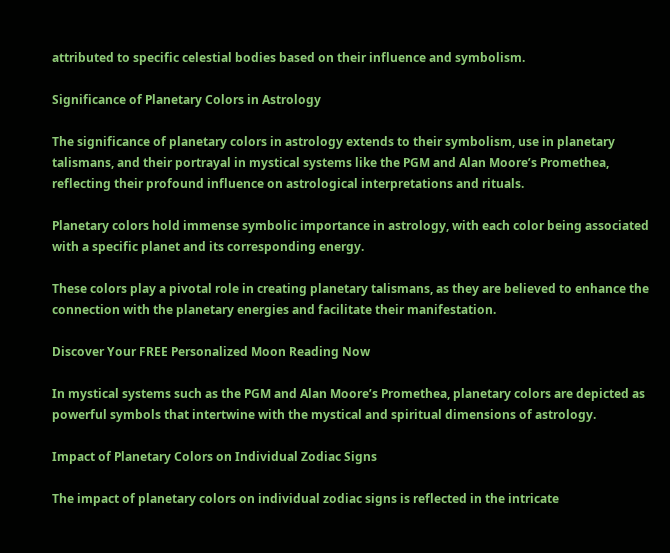attributed to specific celestial bodies based on their influence and symbolism.

Significance of Planetary Colors in Astrology

The significance of planetary colors in astrology extends to their symbolism, use in planetary talismans, and their portrayal in mystical systems like the PGM and Alan Moore’s Promethea, reflecting their profound influence on astrological interpretations and rituals.

Planetary colors hold immense symbolic importance in astrology, with each color being associated with a specific planet and its corresponding energy.

These colors play a pivotal role in creating planetary talismans, as they are believed to enhance the connection with the planetary energies and facilitate their manifestation.

Discover Your FREE Personalized Moon Reading Now

In mystical systems such as the PGM and Alan Moore’s Promethea, planetary colors are depicted as powerful symbols that intertwine with the mystical and spiritual dimensions of astrology.

Impact of Planetary Colors on Individual Zodiac Signs

The impact of planetary colors on individual zodiac signs is reflected in the intricate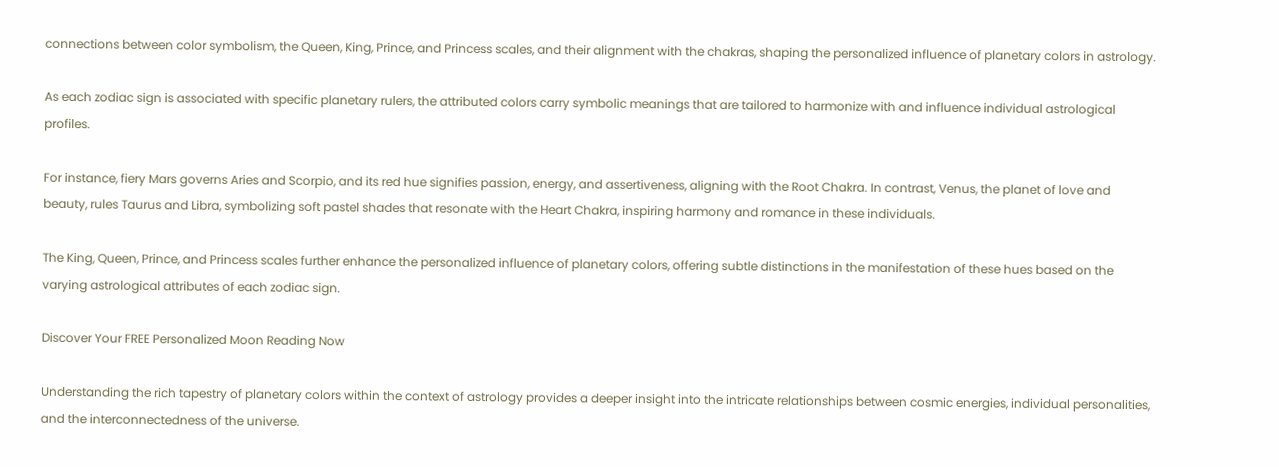connections between color symbolism, the Queen, King, Prince, and Princess scales, and their alignment with the chakras, shaping the personalized influence of planetary colors in astrology.

As each zodiac sign is associated with specific planetary rulers, the attributed colors carry symbolic meanings that are tailored to harmonize with and influence individual astrological profiles.

For instance, fiery Mars governs Aries and Scorpio, and its red hue signifies passion, energy, and assertiveness, aligning with the Root Chakra. In contrast, Venus, the planet of love and beauty, rules Taurus and Libra, symbolizing soft pastel shades that resonate with the Heart Chakra, inspiring harmony and romance in these individuals.

The King, Queen, Prince, and Princess scales further enhance the personalized influence of planetary colors, offering subtle distinctions in the manifestation of these hues based on the varying astrological attributes of each zodiac sign.

Discover Your FREE Personalized Moon Reading Now

Understanding the rich tapestry of planetary colors within the context of astrology provides a deeper insight into the intricate relationships between cosmic energies, individual personalities, and the interconnectedness of the universe.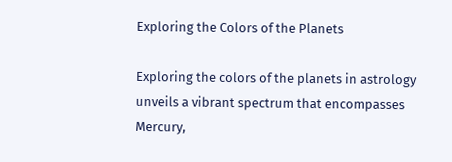Exploring the Colors of the Planets

Exploring the colors of the planets in astrology unveils a vibrant spectrum that encompasses Mercury,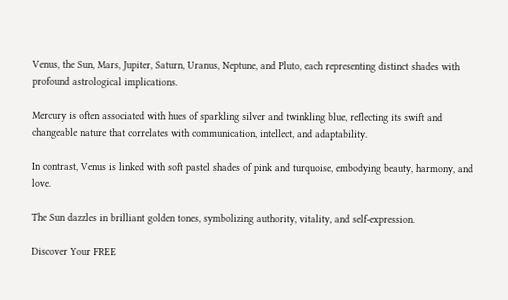Venus, the Sun, Mars, Jupiter, Saturn, Uranus, Neptune, and Pluto, each representing distinct shades with profound astrological implications.

Mercury is often associated with hues of sparkling silver and twinkling blue, reflecting its swift and changeable nature that correlates with communication, intellect, and adaptability.

In contrast, Venus is linked with soft pastel shades of pink and turquoise, embodying beauty, harmony, and love.

The Sun dazzles in brilliant golden tones, symbolizing authority, vitality, and self-expression.

Discover Your FREE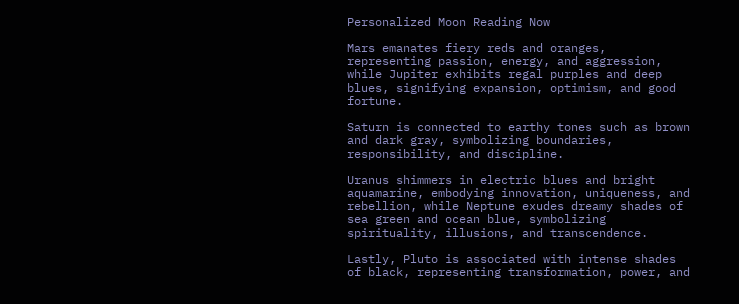Personalized Moon Reading Now

Mars emanates fiery reds and oranges, representing passion, energy, and aggression, while Jupiter exhibits regal purples and deep blues, signifying expansion, optimism, and good fortune.

Saturn is connected to earthy tones such as brown and dark gray, symbolizing boundaries, responsibility, and discipline.

Uranus shimmers in electric blues and bright aquamarine, embodying innovation, uniqueness, and rebellion, while Neptune exudes dreamy shades of sea green and ocean blue, symbolizing spirituality, illusions, and transcendence.

Lastly, Pluto is associated with intense shades of black, representing transformation, power, and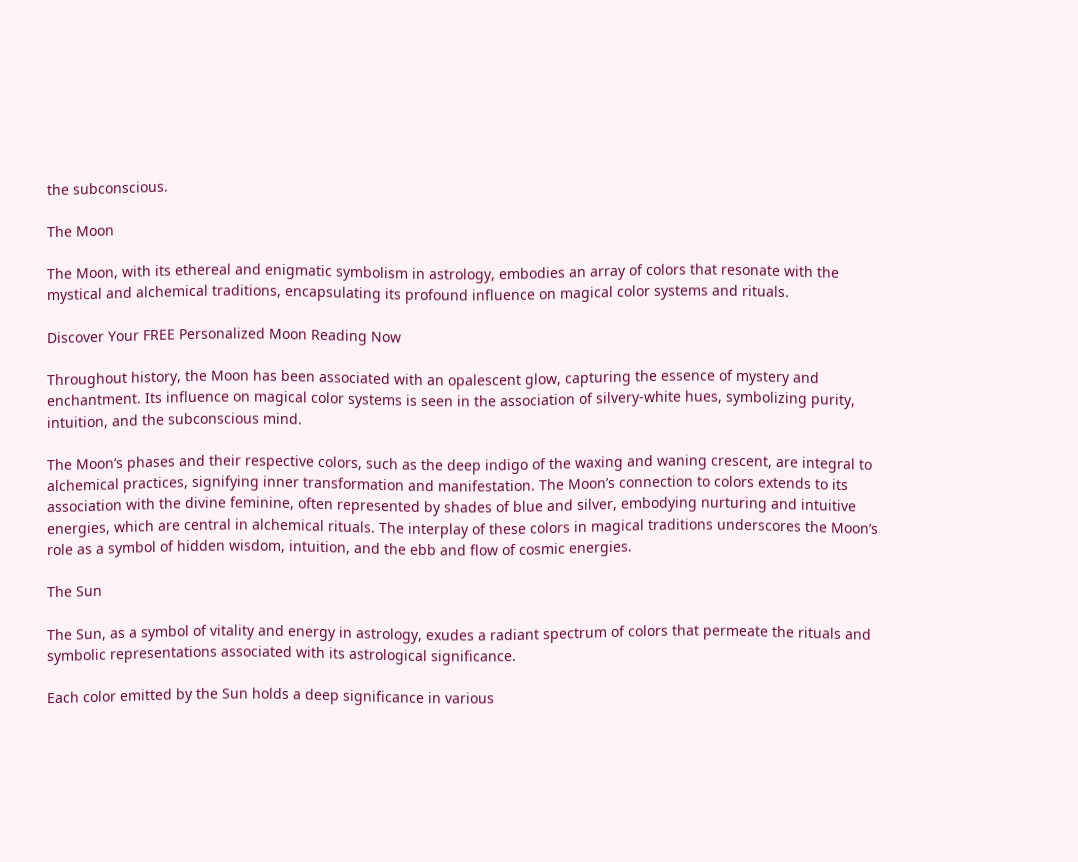the subconscious.

The Moon

The Moon, with its ethereal and enigmatic symbolism in astrology, embodies an array of colors that resonate with the mystical and alchemical traditions, encapsulating its profound influence on magical color systems and rituals.

Discover Your FREE Personalized Moon Reading Now

Throughout history, the Moon has been associated with an opalescent glow, capturing the essence of mystery and enchantment. Its influence on magical color systems is seen in the association of silvery-white hues, symbolizing purity, intuition, and the subconscious mind.

The Moon’s phases and their respective colors, such as the deep indigo of the waxing and waning crescent, are integral to alchemical practices, signifying inner transformation and manifestation. The Moon’s connection to colors extends to its association with the divine feminine, often represented by shades of blue and silver, embodying nurturing and intuitive energies, which are central in alchemical rituals. The interplay of these colors in magical traditions underscores the Moon’s role as a symbol of hidden wisdom, intuition, and the ebb and flow of cosmic energies.

The Sun

The Sun, as a symbol of vitality and energy in astrology, exudes a radiant spectrum of colors that permeate the rituals and symbolic representations associated with its astrological significance.

Each color emitted by the Sun holds a deep significance in various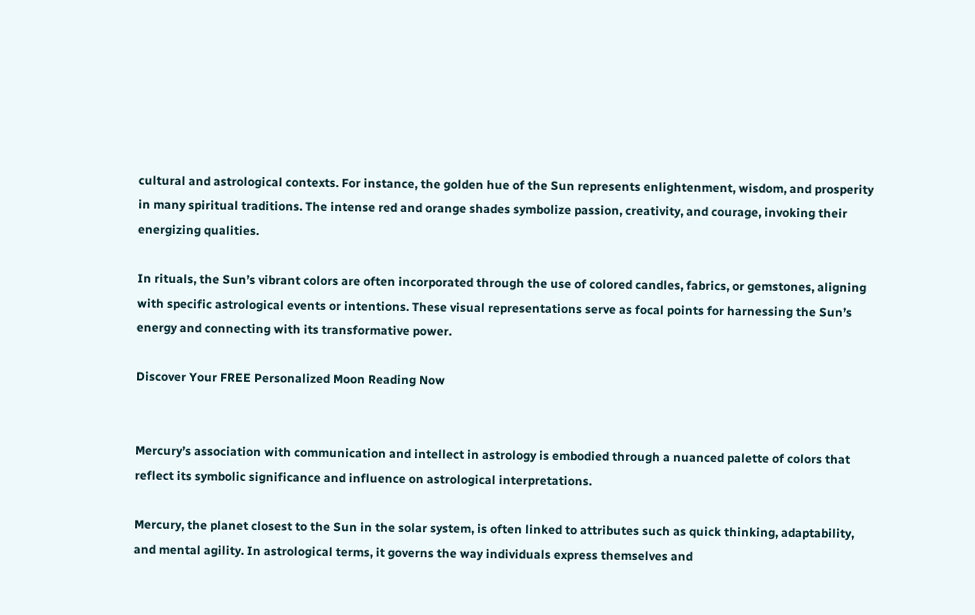cultural and astrological contexts. For instance, the golden hue of the Sun represents enlightenment, wisdom, and prosperity in many spiritual traditions. The intense red and orange shades symbolize passion, creativity, and courage, invoking their energizing qualities.

In rituals, the Sun’s vibrant colors are often incorporated through the use of colored candles, fabrics, or gemstones, aligning with specific astrological events or intentions. These visual representations serve as focal points for harnessing the Sun’s energy and connecting with its transformative power.

Discover Your FREE Personalized Moon Reading Now


Mercury’s association with communication and intellect in astrology is embodied through a nuanced palette of colors that reflect its symbolic significance and influence on astrological interpretations.

Mercury, the planet closest to the Sun in the solar system, is often linked to attributes such as quick thinking, adaptability, and mental agility. In astrological terms, it governs the way individuals express themselves and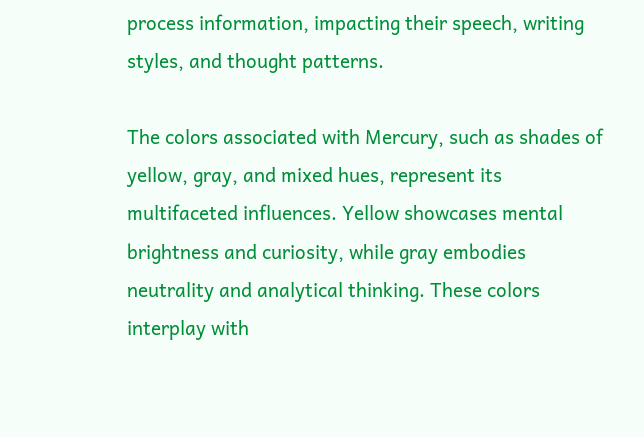process information, impacting their speech, writing styles, and thought patterns.

The colors associated with Mercury, such as shades of yellow, gray, and mixed hues, represent its multifaceted influences. Yellow showcases mental brightness and curiosity, while gray embodies neutrality and analytical thinking. These colors interplay with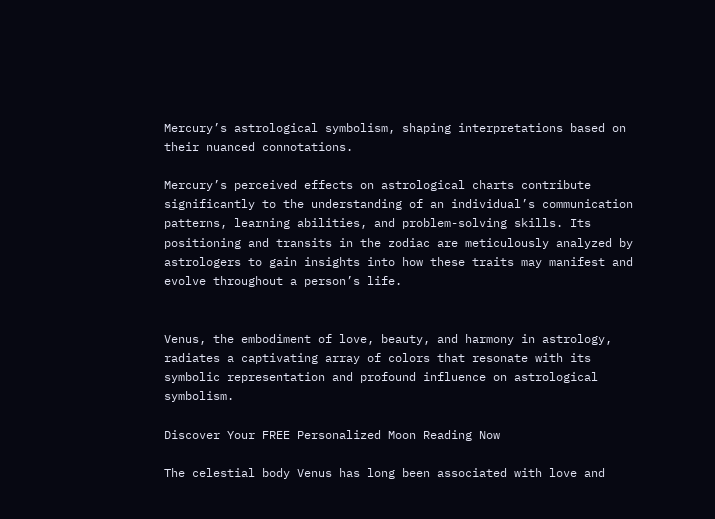Mercury’s astrological symbolism, shaping interpretations based on their nuanced connotations.

Mercury’s perceived effects on astrological charts contribute significantly to the understanding of an individual’s communication patterns, learning abilities, and problem-solving skills. Its positioning and transits in the zodiac are meticulously analyzed by astrologers to gain insights into how these traits may manifest and evolve throughout a person’s life.


Venus, the embodiment of love, beauty, and harmony in astrology, radiates a captivating array of colors that resonate with its symbolic representation and profound influence on astrological symbolism.

Discover Your FREE Personalized Moon Reading Now

The celestial body Venus has long been associated with love and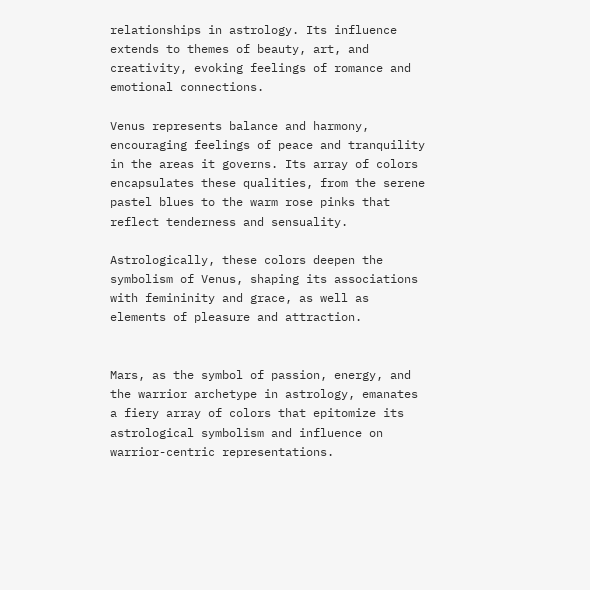relationships in astrology. Its influence extends to themes of beauty, art, and creativity, evoking feelings of romance and emotional connections.

Venus represents balance and harmony, encouraging feelings of peace and tranquility in the areas it governs. Its array of colors encapsulates these qualities, from the serene pastel blues to the warm rose pinks that reflect tenderness and sensuality.

Astrologically, these colors deepen the symbolism of Venus, shaping its associations with femininity and grace, as well as elements of pleasure and attraction.


Mars, as the symbol of passion, energy, and the warrior archetype in astrology, emanates a fiery array of colors that epitomize its astrological symbolism and influence on warrior-centric representations.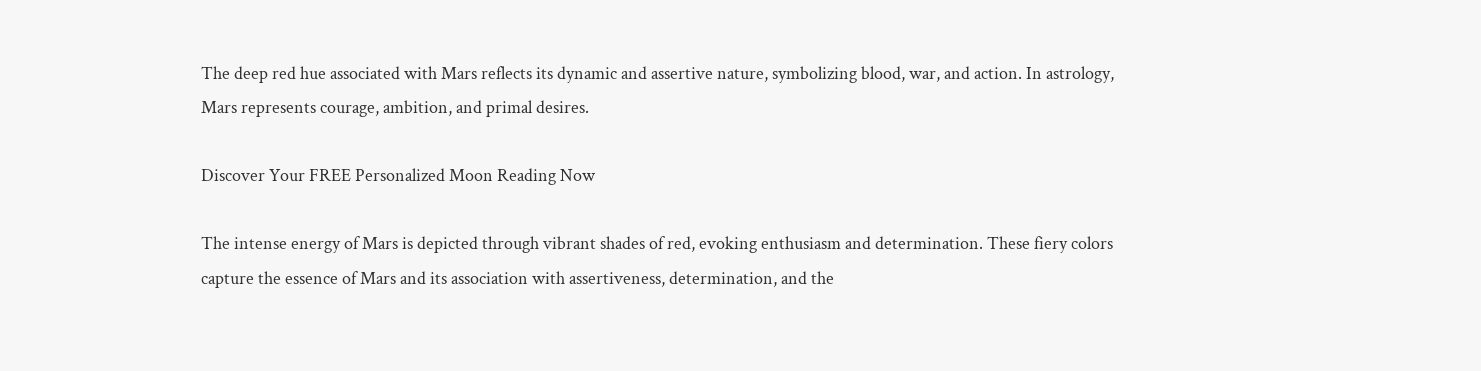The deep red hue associated with Mars reflects its dynamic and assertive nature, symbolizing blood, war, and action. In astrology, Mars represents courage, ambition, and primal desires.

Discover Your FREE Personalized Moon Reading Now

The intense energy of Mars is depicted through vibrant shades of red, evoking enthusiasm and determination. These fiery colors capture the essence of Mars and its association with assertiveness, determination, and the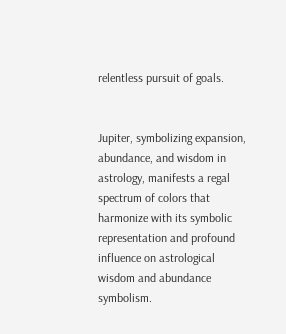relentless pursuit of goals.


Jupiter, symbolizing expansion, abundance, and wisdom in astrology, manifests a regal spectrum of colors that harmonize with its symbolic representation and profound influence on astrological wisdom and abundance symbolism.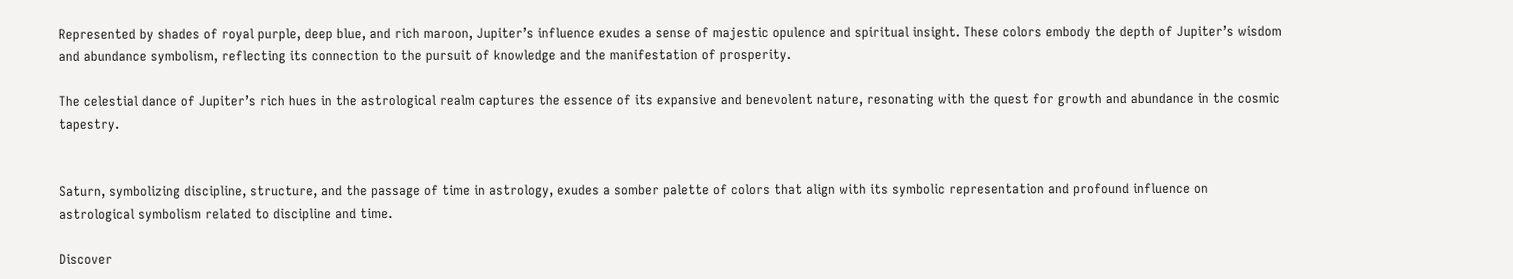Represented by shades of royal purple, deep blue, and rich maroon, Jupiter’s influence exudes a sense of majestic opulence and spiritual insight. These colors embody the depth of Jupiter’s wisdom and abundance symbolism, reflecting its connection to the pursuit of knowledge and the manifestation of prosperity.

The celestial dance of Jupiter’s rich hues in the astrological realm captures the essence of its expansive and benevolent nature, resonating with the quest for growth and abundance in the cosmic tapestry.


Saturn, symbolizing discipline, structure, and the passage of time in astrology, exudes a somber palette of colors that align with its symbolic representation and profound influence on astrological symbolism related to discipline and time.

Discover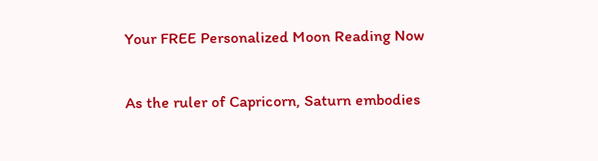Your FREE Personalized Moon Reading Now

As the ruler of Capricorn, Saturn embodies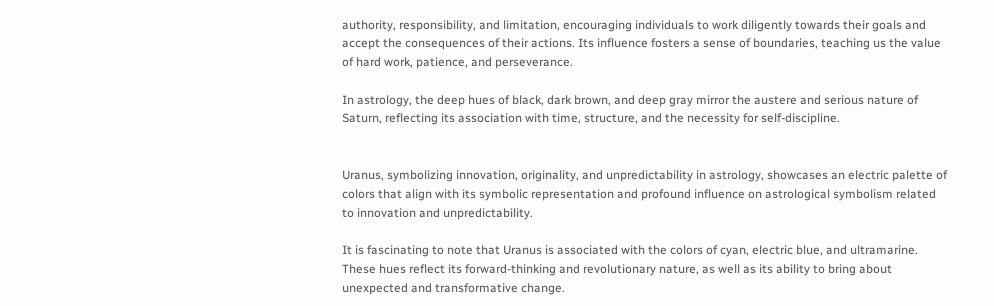authority, responsibility, and limitation, encouraging individuals to work diligently towards their goals and accept the consequences of their actions. Its influence fosters a sense of boundaries, teaching us the value of hard work, patience, and perseverance.

In astrology, the deep hues of black, dark brown, and deep gray mirror the austere and serious nature of Saturn, reflecting its association with time, structure, and the necessity for self-discipline.


Uranus, symbolizing innovation, originality, and unpredictability in astrology, showcases an electric palette of colors that align with its symbolic representation and profound influence on astrological symbolism related to innovation and unpredictability.

It is fascinating to note that Uranus is associated with the colors of cyan, electric blue, and ultramarine. These hues reflect its forward-thinking and revolutionary nature, as well as its ability to bring about unexpected and transformative change.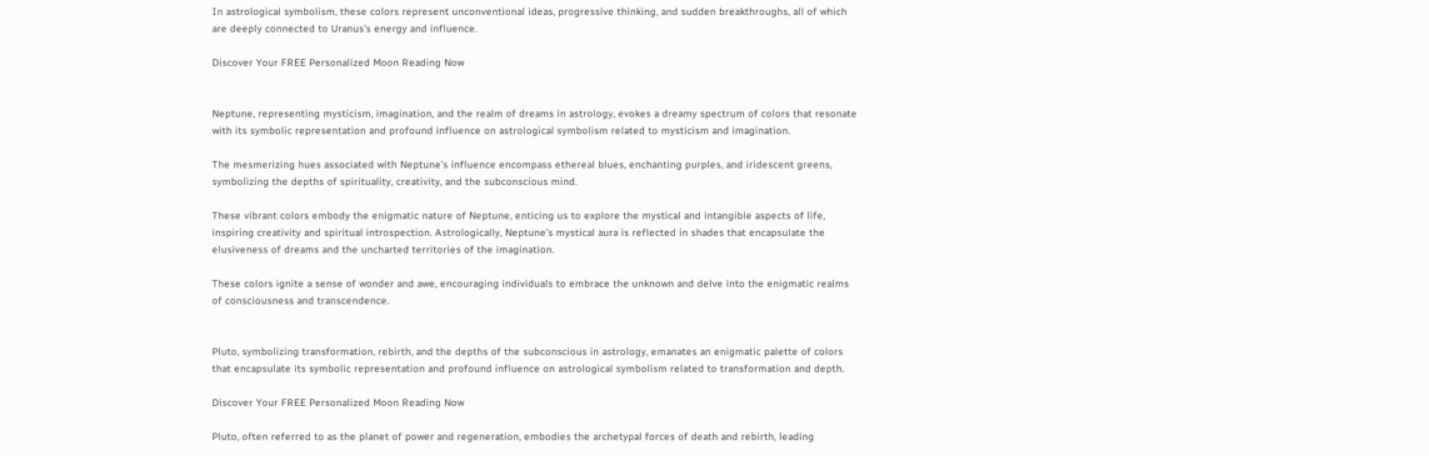In astrological symbolism, these colors represent unconventional ideas, progressive thinking, and sudden breakthroughs, all of which are deeply connected to Uranus’s energy and influence.

Discover Your FREE Personalized Moon Reading Now


Neptune, representing mysticism, imagination, and the realm of dreams in astrology, evokes a dreamy spectrum of colors that resonate with its symbolic representation and profound influence on astrological symbolism related to mysticism and imagination.

The mesmerizing hues associated with Neptune’s influence encompass ethereal blues, enchanting purples, and iridescent greens, symbolizing the depths of spirituality, creativity, and the subconscious mind.

These vibrant colors embody the enigmatic nature of Neptune, enticing us to explore the mystical and intangible aspects of life, inspiring creativity and spiritual introspection. Astrologically, Neptune’s mystical aura is reflected in shades that encapsulate the elusiveness of dreams and the uncharted territories of the imagination.

These colors ignite a sense of wonder and awe, encouraging individuals to embrace the unknown and delve into the enigmatic realms of consciousness and transcendence.


Pluto, symbolizing transformation, rebirth, and the depths of the subconscious in astrology, emanates an enigmatic palette of colors that encapsulate its symbolic representation and profound influence on astrological symbolism related to transformation and depth.

Discover Your FREE Personalized Moon Reading Now

Pluto, often referred to as the planet of power and regeneration, embodies the archetypal forces of death and rebirth, leading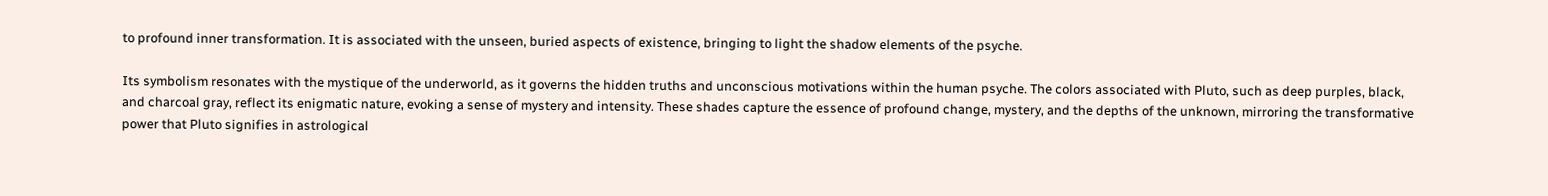to profound inner transformation. It is associated with the unseen, buried aspects of existence, bringing to light the shadow elements of the psyche.

Its symbolism resonates with the mystique of the underworld, as it governs the hidden truths and unconscious motivations within the human psyche. The colors associated with Pluto, such as deep purples, black, and charcoal gray, reflect its enigmatic nature, evoking a sense of mystery and intensity. These shades capture the essence of profound change, mystery, and the depths of the unknown, mirroring the transformative power that Pluto signifies in astrological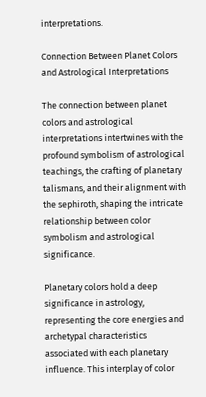interpretations.

Connection Between Planet Colors and Astrological Interpretations

The connection between planet colors and astrological interpretations intertwines with the profound symbolism of astrological teachings, the crafting of planetary talismans, and their alignment with the sephiroth, shaping the intricate relationship between color symbolism and astrological significance.

Planetary colors hold a deep significance in astrology, representing the core energies and archetypal characteristics associated with each planetary influence. This interplay of color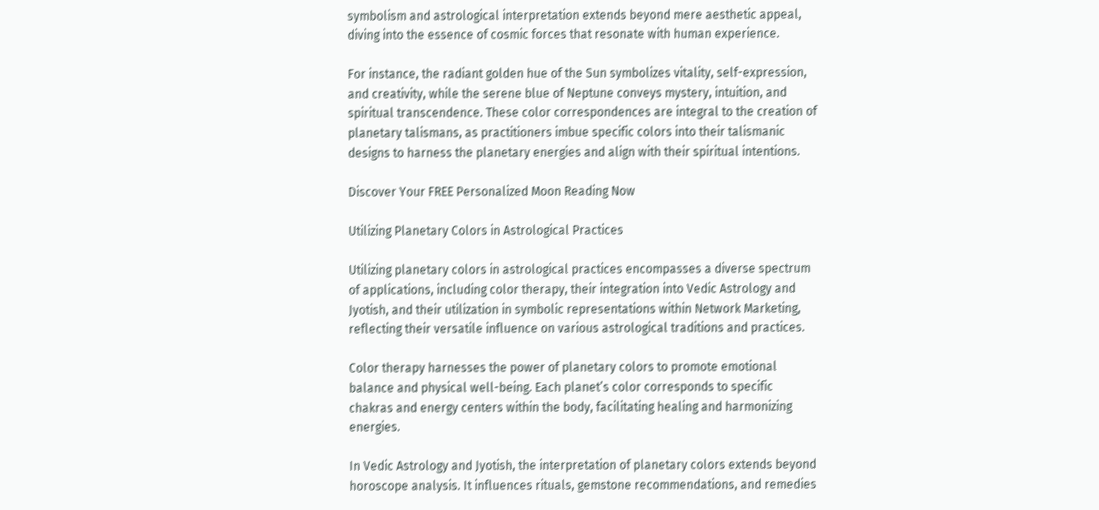symbolism and astrological interpretation extends beyond mere aesthetic appeal, diving into the essence of cosmic forces that resonate with human experience.

For instance, the radiant golden hue of the Sun symbolizes vitality, self-expression, and creativity, while the serene blue of Neptune conveys mystery, intuition, and spiritual transcendence. These color correspondences are integral to the creation of planetary talismans, as practitioners imbue specific colors into their talismanic designs to harness the planetary energies and align with their spiritual intentions.

Discover Your FREE Personalized Moon Reading Now

Utilizing Planetary Colors in Astrological Practices

Utilizing planetary colors in astrological practices encompasses a diverse spectrum of applications, including color therapy, their integration into Vedic Astrology and Jyotish, and their utilization in symbolic representations within Network Marketing, reflecting their versatile influence on various astrological traditions and practices.

Color therapy harnesses the power of planetary colors to promote emotional balance and physical well-being. Each planet’s color corresponds to specific chakras and energy centers within the body, facilitating healing and harmonizing energies.

In Vedic Astrology and Jyotish, the interpretation of planetary colors extends beyond horoscope analysis. It influences rituals, gemstone recommendations, and remedies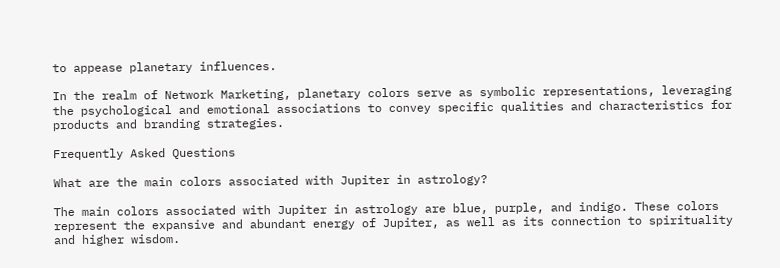to appease planetary influences.

In the realm of Network Marketing, planetary colors serve as symbolic representations, leveraging the psychological and emotional associations to convey specific qualities and characteristics for products and branding strategies.

Frequently Asked Questions

What are the main colors associated with Jupiter in astrology?

The main colors associated with Jupiter in astrology are blue, purple, and indigo. These colors represent the expansive and abundant energy of Jupiter, as well as its connection to spirituality and higher wisdom.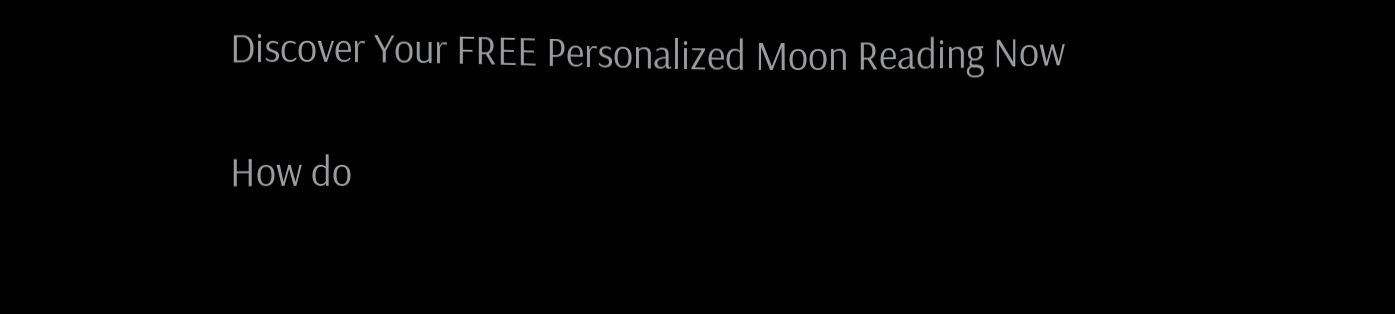Discover Your FREE Personalized Moon Reading Now

How do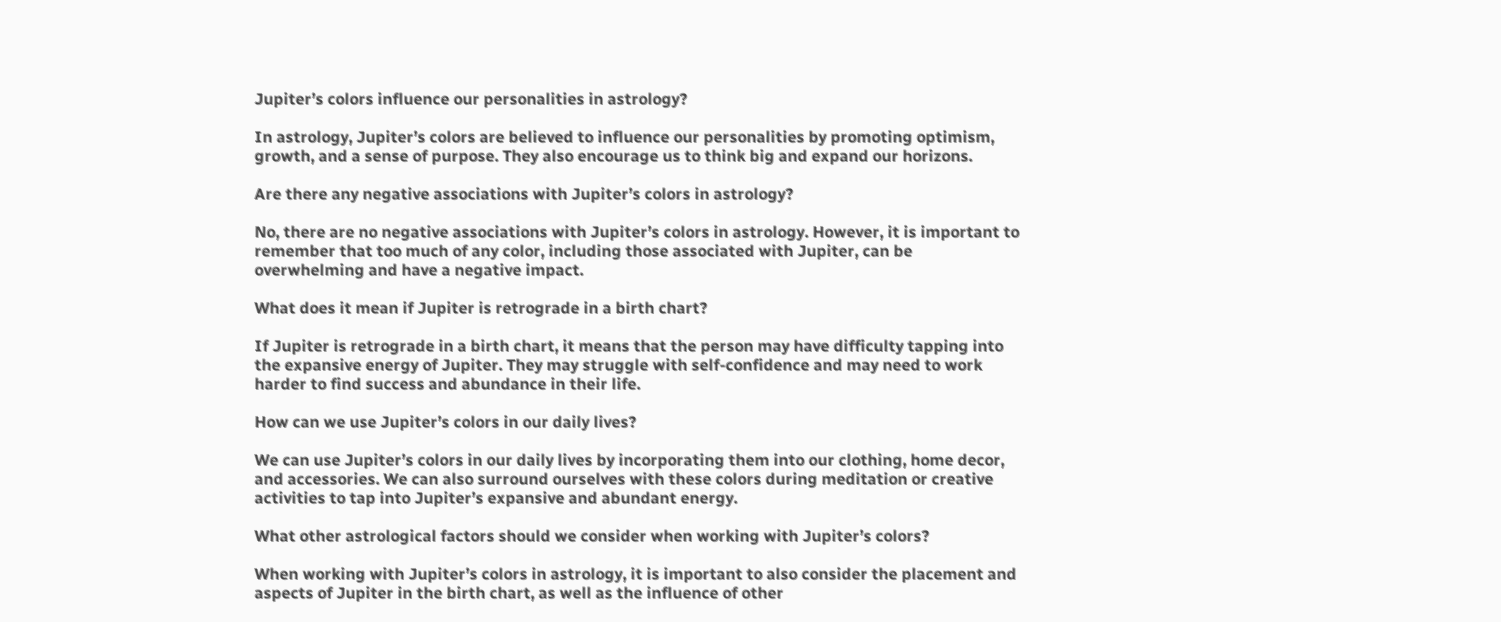Jupiter’s colors influence our personalities in astrology?

In astrology, Jupiter’s colors are believed to influence our personalities by promoting optimism, growth, and a sense of purpose. They also encourage us to think big and expand our horizons.

Are there any negative associations with Jupiter’s colors in astrology?

No, there are no negative associations with Jupiter’s colors in astrology. However, it is important to remember that too much of any color, including those associated with Jupiter, can be overwhelming and have a negative impact.

What does it mean if Jupiter is retrograde in a birth chart?

If Jupiter is retrograde in a birth chart, it means that the person may have difficulty tapping into the expansive energy of Jupiter. They may struggle with self-confidence and may need to work harder to find success and abundance in their life.

How can we use Jupiter’s colors in our daily lives?

We can use Jupiter’s colors in our daily lives by incorporating them into our clothing, home decor, and accessories. We can also surround ourselves with these colors during meditation or creative activities to tap into Jupiter’s expansive and abundant energy.

What other astrological factors should we consider when working with Jupiter’s colors?

When working with Jupiter’s colors in astrology, it is important to also consider the placement and aspects of Jupiter in the birth chart, as well as the influence of other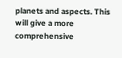planets and aspects. This will give a more comprehensive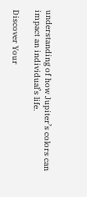understanding of how Jupiter’s colors can impact an individual’s life.

Discover Your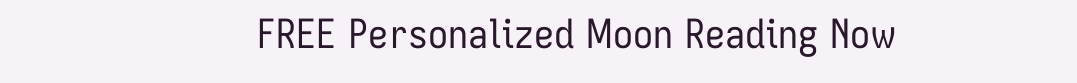FREE Personalized Moon Reading Now